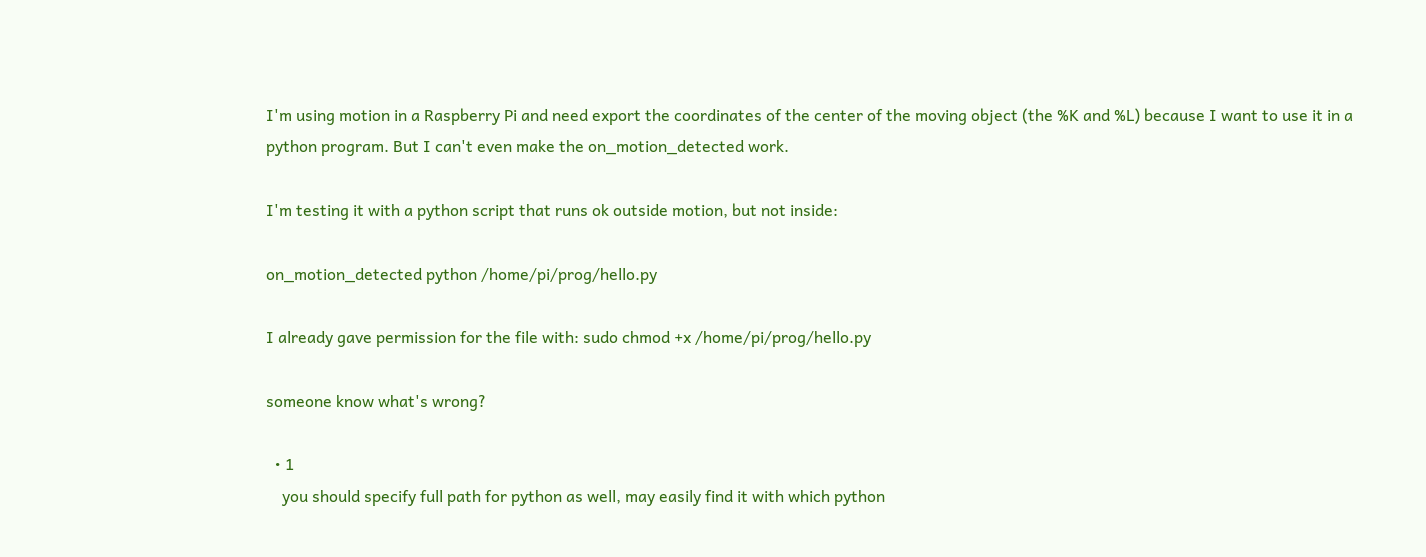I'm using motion in a Raspberry Pi and need export the coordinates of the center of the moving object (the %K and %L) because I want to use it in a python program. But I can't even make the on_motion_detected work.

I'm testing it with a python script that runs ok outside motion, but not inside:

on_motion_detected python /home/pi/prog/hello.py

I already gave permission for the file with: sudo chmod +x /home/pi/prog/hello.py

someone know what's wrong?

  • 1
    you should specify full path for python as well, may easily find it with which python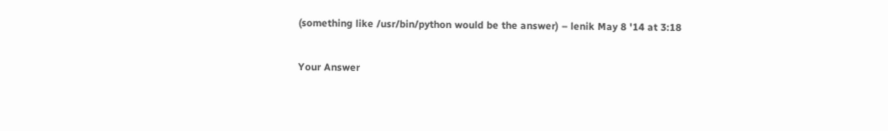(something like /usr/bin/python would be the answer) – lenik May 8 '14 at 3:18

Your Answer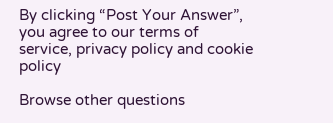By clicking “Post Your Answer”, you agree to our terms of service, privacy policy and cookie policy

Browse other questions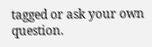tagged or ask your own question.